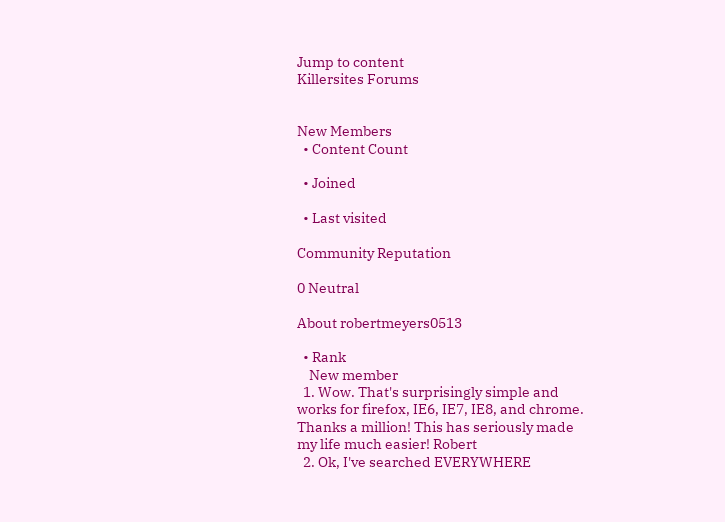Jump to content
Killersites Forums


New Members
  • Content Count

  • Joined

  • Last visited

Community Reputation

0 Neutral

About robertmeyers0513

  • Rank
    New member
  1. Wow. That's surprisingly simple and works for firefox, IE6, IE7, IE8, and chrome. Thanks a million! This has seriously made my life much easier! Robert
  2. Ok, I've searched EVERYWHERE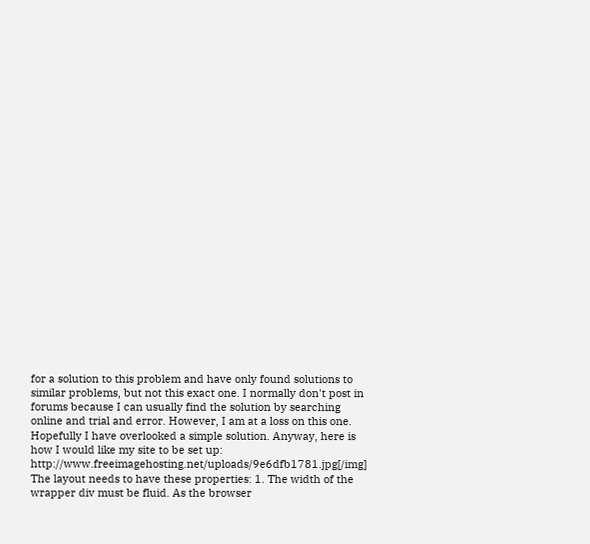for a solution to this problem and have only found solutions to similar problems, but not this exact one. I normally don't post in forums because I can usually find the solution by searching online and trial and error. However, I am at a loss on this one. Hopefully I have overlooked a simple solution. Anyway, here is how I would like my site to be set up: http://www.freeimagehosting.net/uploads/9e6dfb1781.jpg[/img] The layout needs to have these properties: 1. The width of the wrapper div must be fluid. As the browser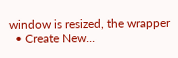window is resized, the wrapper
  • Create New...